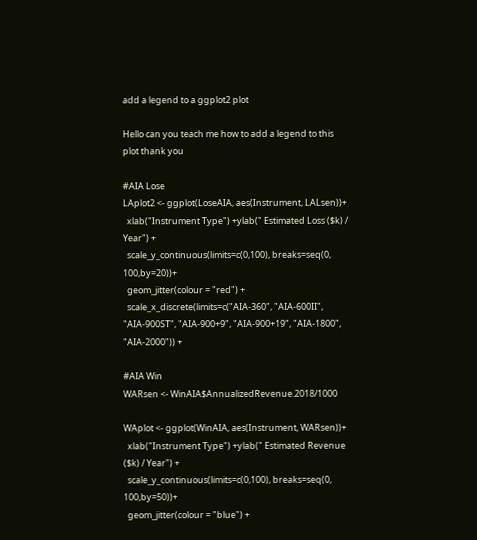add a legend to a ggplot2 plot

Hello can you teach me how to add a legend to this plot thank you

#AIA Lose
LAplot2 <- ggplot(LoseAIA, aes(Instrument, LALsen))+
  xlab("Instrument Type") +ylab(" Estimated Loss ($k) / Year") +
  scale_y_continuous(limits=c(0,100), breaks=seq(0, 100,by=20))+
  geom_jitter(colour = "red") +
  scale_x_discrete(limits=c("AIA-360", "AIA-600II", "AIA-900ST", "AIA-900+9", "AIA-900+19", "AIA-1800", "AIA-2000")) +

#AIA Win
WARsen <- WinAIA$AnnualizedRevenue.2018/1000

WAplot <- ggplot(WinAIA, aes(Instrument, WARsen))+
  xlab("Instrument Type") +ylab(" Estimated Revenue ($k) / Year") +
  scale_y_continuous(limits=c(0,100), breaks=seq(0, 100,by=50))+
  geom_jitter(colour = "blue") +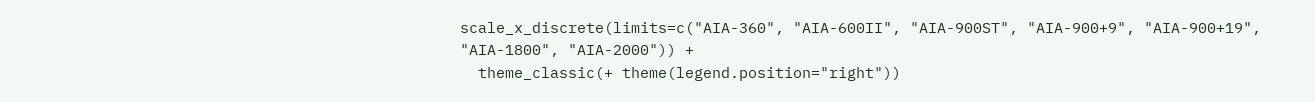scale_x_discrete(limits=c("AIA-360", "AIA-600II", "AIA-900ST", "AIA-900+9", "AIA-900+19", "AIA-1800", "AIA-2000")) +
  theme_classic(+ theme(legend.position="right"))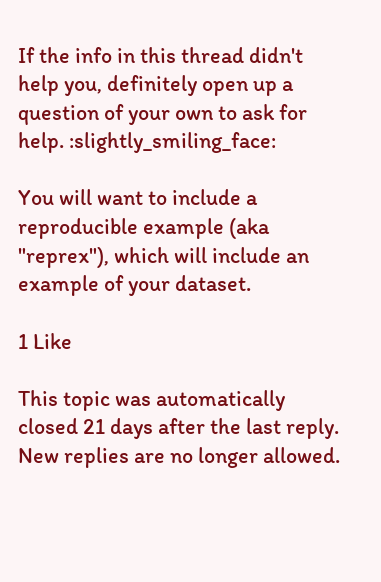If the info in this thread didn't help you, definitely open up a question of your own to ask for help. :slightly_smiling_face:

You will want to include a reproducible example (aka "reprex"), which will include an example of your dataset.

1 Like

This topic was automatically closed 21 days after the last reply. New replies are no longer allowed.